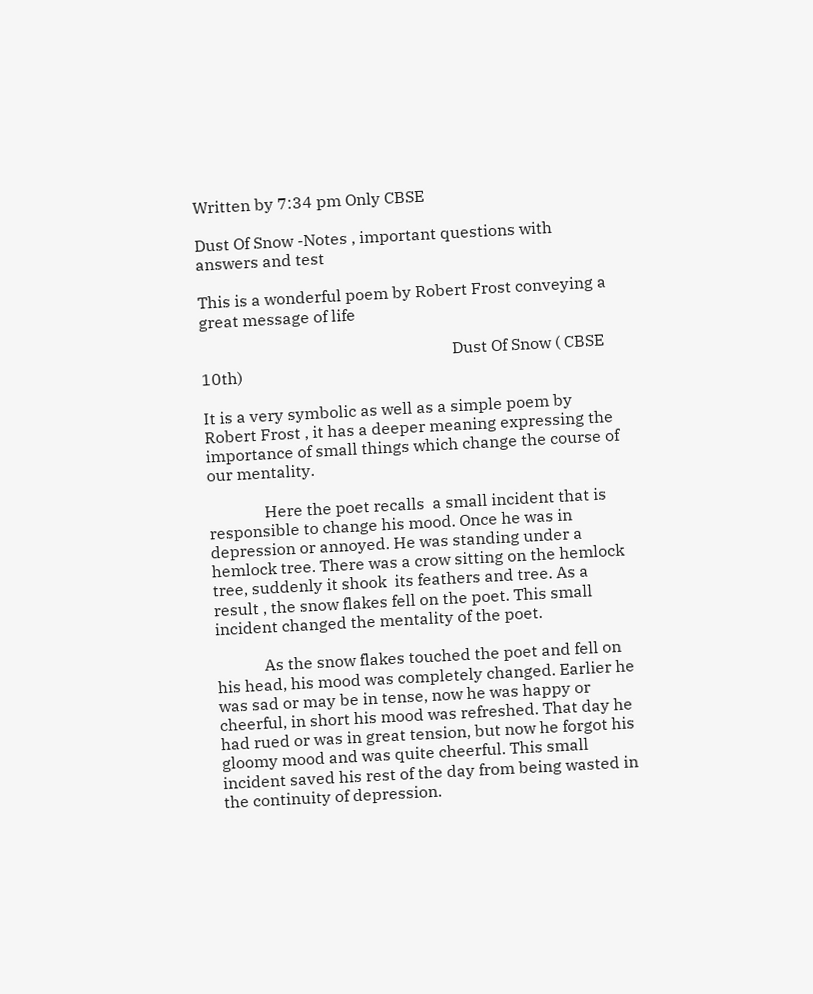Written by 7:34 pm Only CBSE

Dust Of Snow -Notes , important questions with answers and test

This is a wonderful poem by Robert Frost conveying a great message of life

                                                               Dust Of Snow ( CBSE 10th)

It is a very symbolic as well as a simple poem by Robert Frost , it has a deeper meaning expressing the importance of small things which change the course of our mentality.

              Here the poet recalls  a small incident that is responsible to change his mood. Once he was in depression or annoyed. He was standing under a hemlock tree. There was a crow sitting on the hemlock tree, suddenly it shook  its feathers and tree. As a result , the snow flakes fell on the poet. This small incident changed the mentality of the poet.

            As the snow flakes touched the poet and fell on his head, his mood was completely changed. Earlier he was sad or may be in tense, now he was happy or cheerful, in short his mood was refreshed. That day he had rued or was in great tension, but now he forgot his gloomy mood and was quite cheerful. This small incident saved his rest of the day from being wasted in the continuity of depression.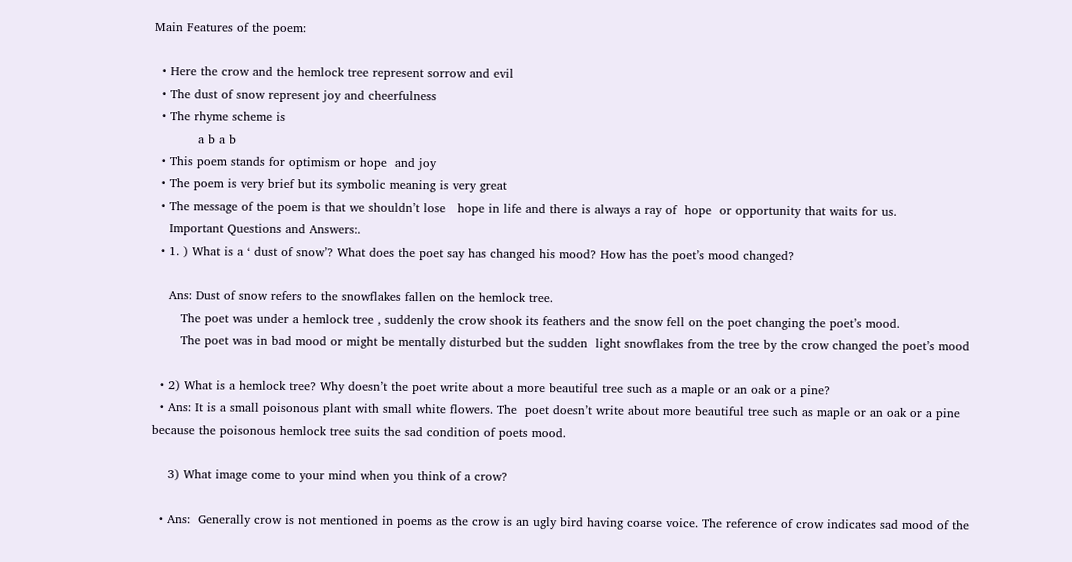Main Features of the poem:

  • Here the crow and the hemlock tree represent sorrow and evil
  • The dust of snow represent joy and cheerfulness
  • The rhyme scheme is
           a b a b
  • This poem stands for optimism or hope  and joy
  • The poem is very brief but its symbolic meaning is very great
  • The message of the poem is that we shouldn’t lose   hope in life and there is always a ray of  hope  or opportunity that waits for us.
    Important Questions and Answers:.
  • 1. ) What is a ‘ dust of snow’? What does the poet say has changed his mood? How has the poet’s mood changed?

    Ans: Dust of snow refers to the snowflakes fallen on the hemlock tree.
       The poet was under a hemlock tree , suddenly the crow shook its feathers and the snow fell on the poet changing the poet’s mood.
       The poet was in bad mood or might be mentally disturbed but the sudden  light snowflakes from the tree by the crow changed the poet’s mood

  • 2) What is a hemlock tree? Why doesn’t the poet write about a more beautiful tree such as a maple or an oak or a pine?
  • Ans: It is a small poisonous plant with small white flowers. The  poet doesn’t write about more beautiful tree such as maple or an oak or a pine because the poisonous hemlock tree suits the sad condition of poets mood.

    3) What image come to your mind when you think of a crow?

  • Ans:  Generally crow is not mentioned in poems as the crow is an ugly bird having coarse voice. The reference of crow indicates sad mood of the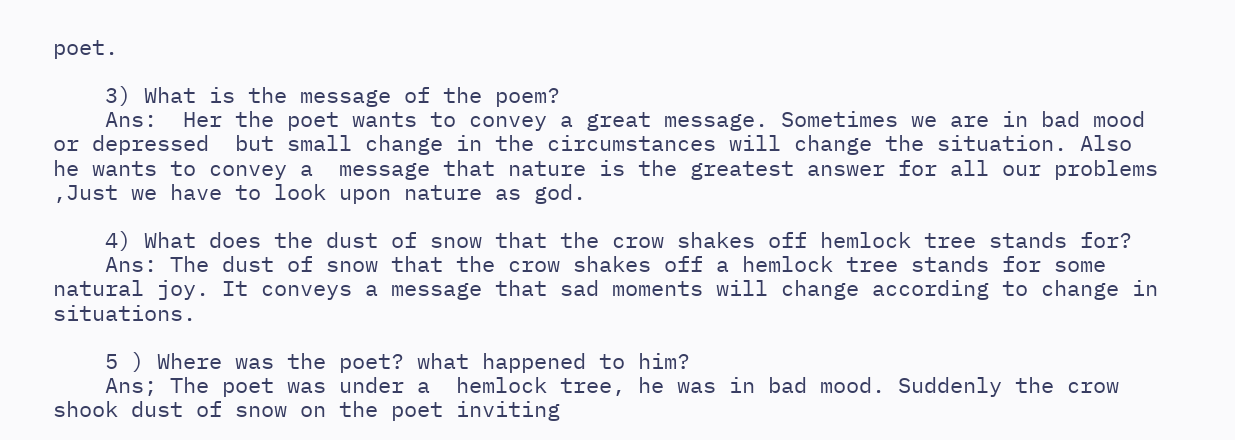poet.

    3) What is the message of the poem?
    Ans:  Her the poet wants to convey a great message. Sometimes we are in bad mood or depressed  but small change in the circumstances will change the situation. Also he wants to convey a  message that nature is the greatest answer for all our problems ,Just we have to look upon nature as god.

    4) What does the dust of snow that the crow shakes off hemlock tree stands for?
    Ans: The dust of snow that the crow shakes off a hemlock tree stands for some natural joy. It conveys a message that sad moments will change according to change in situations.

    5 ) Where was the poet? what happened to him?
    Ans; The poet was under a  hemlock tree, he was in bad mood. Suddenly the crow shook dust of snow on the poet inviting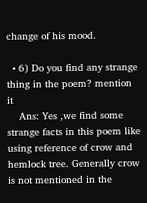change of his mood.

  • 6) Do you find any strange thing in the poem? mention it
    Ans: Yes ,we find some strange facts in this poem like using reference of crow and hemlock tree. Generally crow is not mentioned in the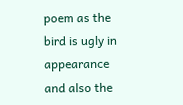poem as the bird is ugly in appearance and also the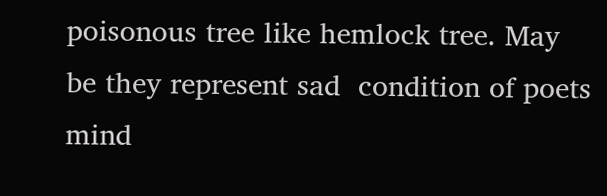poisonous tree like hemlock tree. May be they represent sad  condition of poets mind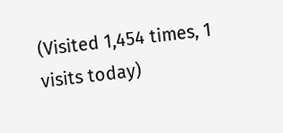(Visited 1,454 times, 1 visits today)